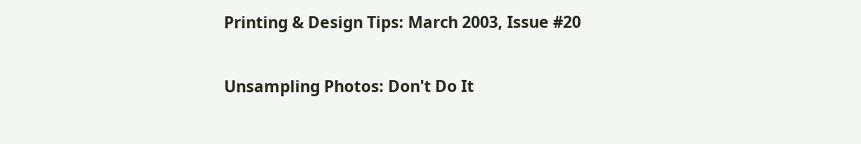Printing & Design Tips: March 2003, Issue #20

Unsampling Photos: Don't Do It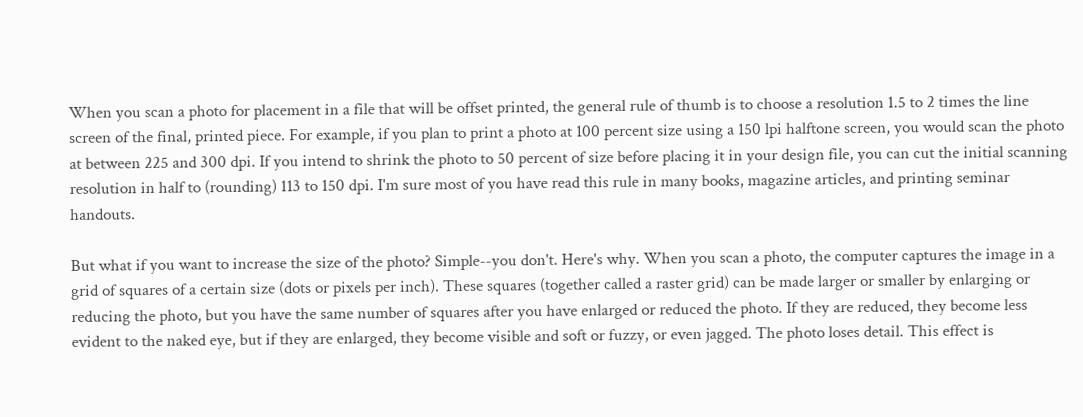When you scan a photo for placement in a file that will be offset printed, the general rule of thumb is to choose a resolution 1.5 to 2 times the line screen of the final, printed piece. For example, if you plan to print a photo at 100 percent size using a 150 lpi halftone screen, you would scan the photo at between 225 and 300 dpi. If you intend to shrink the photo to 50 percent of size before placing it in your design file, you can cut the initial scanning resolution in half to (rounding) 113 to 150 dpi. I'm sure most of you have read this rule in many books, magazine articles, and printing seminar handouts.

But what if you want to increase the size of the photo? Simple--you don't. Here's why. When you scan a photo, the computer captures the image in a grid of squares of a certain size (dots or pixels per inch). These squares (together called a raster grid) can be made larger or smaller by enlarging or reducing the photo, but you have the same number of squares after you have enlarged or reduced the photo. If they are reduced, they become less evident to the naked eye, but if they are enlarged, they become visible and soft or fuzzy, or even jagged. The photo loses detail. This effect is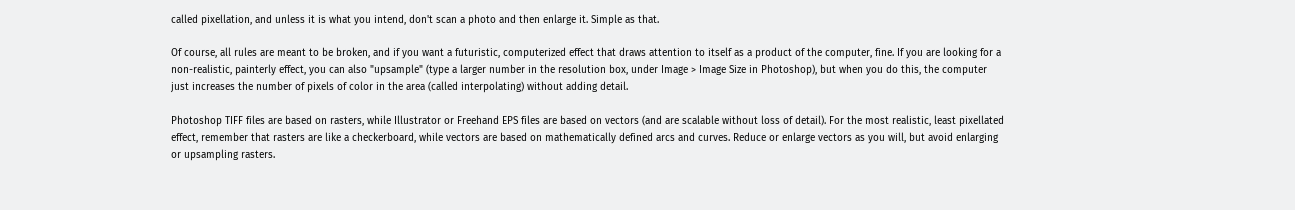called pixellation, and unless it is what you intend, don't scan a photo and then enlarge it. Simple as that.

Of course, all rules are meant to be broken, and if you want a futuristic, computerized effect that draws attention to itself as a product of the computer, fine. If you are looking for a non-realistic, painterly effect, you can also "upsample" (type a larger number in the resolution box, under Image > Image Size in Photoshop), but when you do this, the computer just increases the number of pixels of color in the area (called interpolating) without adding detail.

Photoshop TIFF files are based on rasters, while Illustrator or Freehand EPS files are based on vectors (and are scalable without loss of detail). For the most realistic, least pixellated effect, remember that rasters are like a checkerboard, while vectors are based on mathematically defined arcs and curves. Reduce or enlarge vectors as you will, but avoid enlarging or upsampling rasters.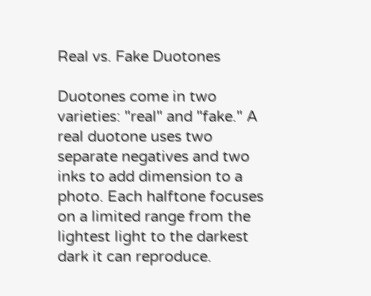Real vs. Fake Duotones

Duotones come in two varieties: "real" and "fake." A real duotone uses two separate negatives and two inks to add dimension to a photo. Each halftone focuses on a limited range from the lightest light to the darkest dark it can reproduce.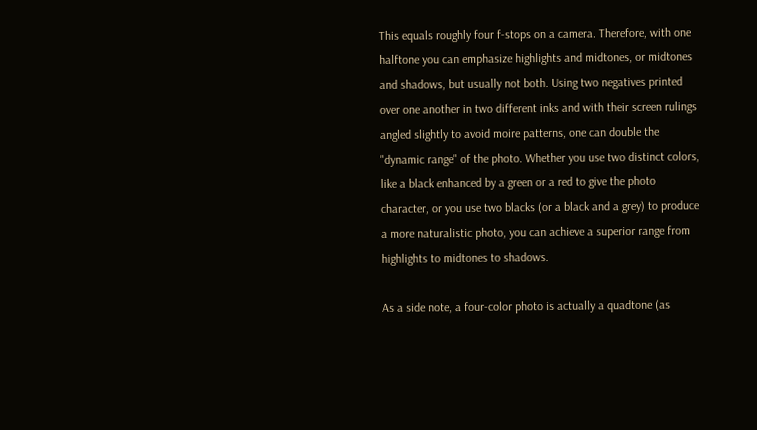This equals roughly four f-stops on a camera. Therefore, with one halftone you can emphasize highlights and midtones, or midtones and shadows, but usually not both. Using two negatives printed over one another in two different inks and with their screen rulings angled slightly to avoid moire patterns, one can double the "dynamic range" of the photo. Whether you use two distinct colors, like a black enhanced by a green or a red to give the photo character, or you use two blacks (or a black and a grey) to produce a more naturalistic photo, you can achieve a superior range from highlights to midtones to shadows.

As a side note, a four-color photo is actually a quadtone (as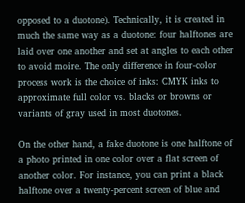opposed to a duotone). Technically, it is created in much the same way as a duotone: four halftones are laid over one another and set at angles to each other to avoid moire. The only difference in four-color process work is the choice of inks: CMYK inks to approximate full color vs. blacks or browns or variants of gray used in most duotones.

On the other hand, a fake duotone is one halftone of a photo printed in one color over a flat screen of another color. For instance, you can print a black halftone over a twenty-percent screen of blue and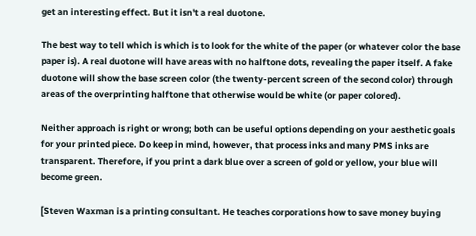get an interesting effect. But it isn't a real duotone.

The best way to tell which is which is to look for the white of the paper (or whatever color the base paper is). A real duotone will have areas with no halftone dots, revealing the paper itself. A fake duotone will show the base screen color (the twenty-percent screen of the second color) through areas of the overprinting halftone that otherwise would be white (or paper colored).

Neither approach is right or wrong; both can be useful options depending on your aesthetic goals for your printed piece. Do keep in mind, however, that process inks and many PMS inks are transparent. Therefore, if you print a dark blue over a screen of gold or yellow, your blue will become green.

[Steven Waxman is a printing consultant. He teaches corporations how to save money buying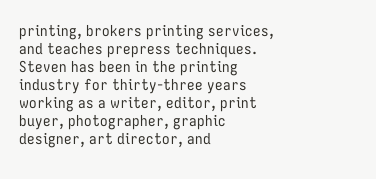printing, brokers printing services, and teaches prepress techniques. Steven has been in the printing industry for thirty-three years working as a writer, editor, print buyer, photographer, graphic designer, art director, and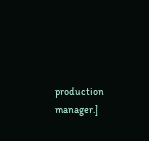production manager.]